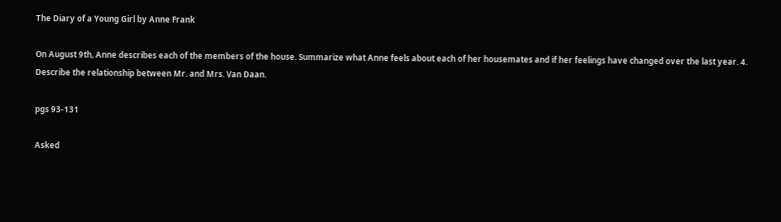The Diary of a Young Girl by Anne Frank

On August 9th, Anne describes each of the members of the house. Summarize what Anne feels about each of her housemates and if her feelings have changed over the last year. 4. Describe the relationship between Mr. and Mrs. Van Daan.

pgs 93-131

Asked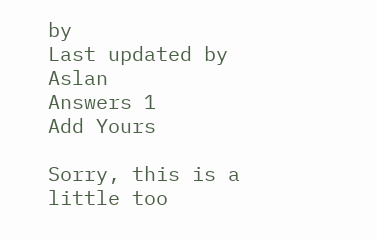by
Last updated by Aslan
Answers 1
Add Yours

Sorry, this is a little too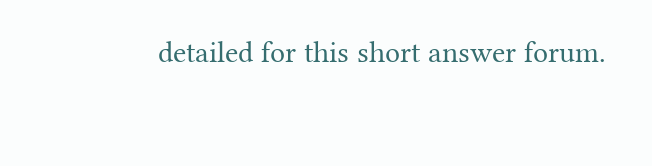detailed for this short answer forum.